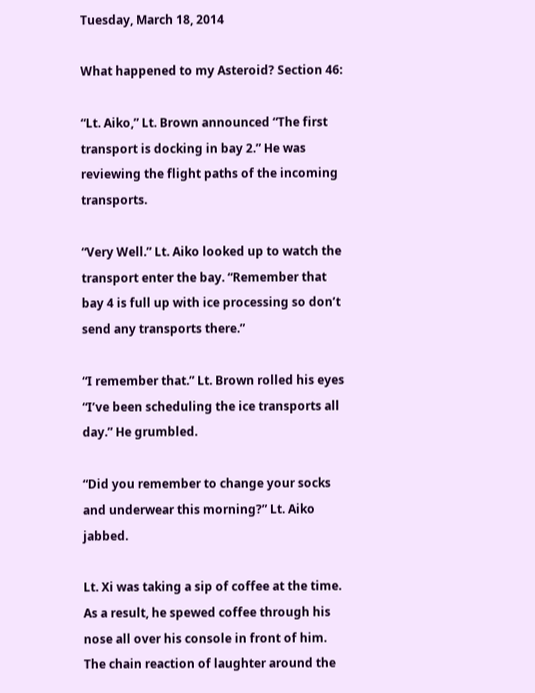Tuesday, March 18, 2014

What happened to my Asteroid? Section 46:

“Lt. Aiko,” Lt. Brown announced “The first transport is docking in bay 2.” He was reviewing the flight paths of the incoming transports.

“Very Well.” Lt. Aiko looked up to watch the transport enter the bay. “Remember that bay 4 is full up with ice processing so don’t send any transports there.”

“I remember that.” Lt. Brown rolled his eyes “I’ve been scheduling the ice transports all day.” He grumbled.

“Did you remember to change your socks and underwear this morning?” Lt. Aiko jabbed.

Lt. Xi was taking a sip of coffee at the time.  As a result, he spewed coffee through his nose all over his console in front of him.  The chain reaction of laughter around the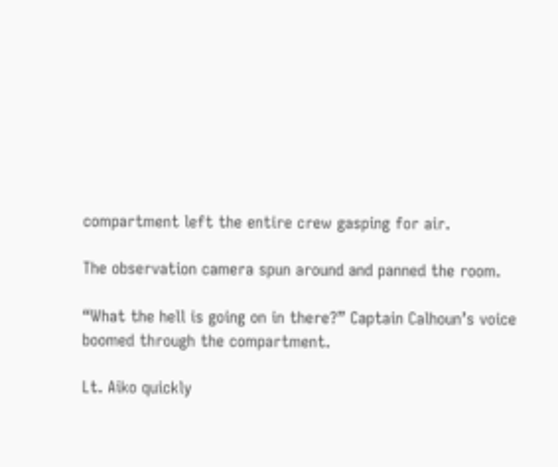compartment left the entire crew gasping for air.

The observation camera spun around and panned the room.

“What the hell is going on in there?” Captain Calhoun’s voice boomed through the compartment.

Lt. Aiko quickly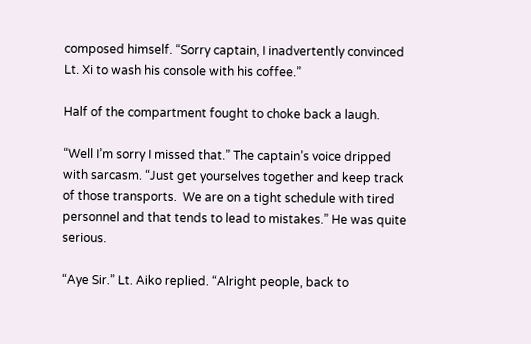composed himself. “Sorry captain, I inadvertently convinced Lt. Xi to wash his console with his coffee.”

Half of the compartment fought to choke back a laugh.

“Well I’m sorry I missed that.” The captain’s voice dripped with sarcasm. “Just get yourselves together and keep track of those transports.  We are on a tight schedule with tired personnel and that tends to lead to mistakes.” He was quite serious.

“Aye Sir.” Lt. Aiko replied. “Alright people, back to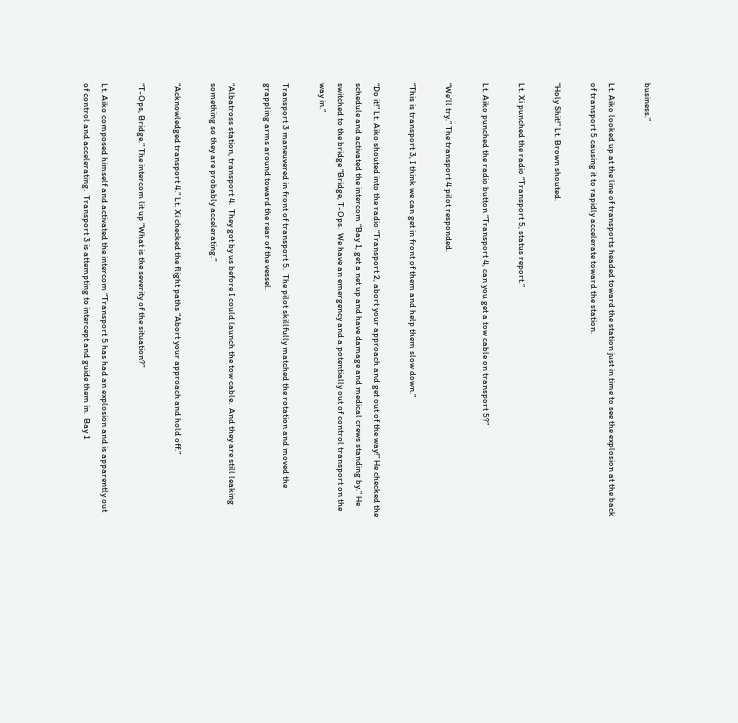business.”

Lt. Aiko looked up at the line of transports headed toward the station just in time to see the explosion at the back of transport 5 causing it to rapidly accelerate toward the station.

“Holy Shit!” Lt. Brown shouted.

Lt. Xi punched the radio “Transport 5, status report.”

Lt. Aiko punched the radio button “Transport 4, can you get a tow cable on transport 5?”

“We’ll try.” The transport 4 pilot responded.

“This is transport 3, I think we can get in front of them and help them slow down.”

“Do it!” Lt. Aiko shouted into the radio “Transport 2, abort your approach and get out of the way!” He checked the schedule and activated the intercom “Bay 1, get a net up and have damage and medical crews standing by.” He switched to the bridge “Bridge, T-Ops.  We have an emergency and a potentially out of control transport on the way in.”

Transport 3 maneuvered in front of transport 5.  The pilot skillfully matched the rotation and moved the grappling arms around toward the rear of the vessel.

“Albatross station, transport 4.  They got by us before I could launch the tow cable.  And they are still leaking something so they are probably accelerating.”

“Acknowledged transport 4.” Lt. Xi checked the flight paths “Abort your approach and hold off.”

“T-Ops, Bridge.” The intercom lit up “What is the severity of the situation?”

Lt. Aiko composed himself and activated the intercom “Transport 5 has had an explosion and is apparently out of control and accelerating.  Transport 3 is attempting to intercept and guide them in.  Bay 1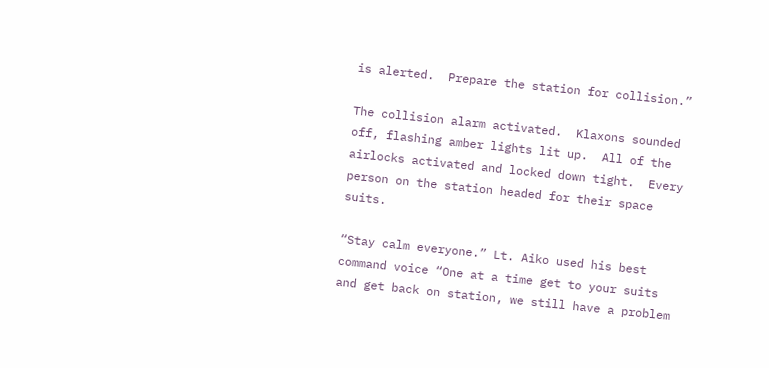is alerted.  Prepare the station for collision.”

The collision alarm activated.  Klaxons sounded off, flashing amber lights lit up.  All of the airlocks activated and locked down tight.  Every person on the station headed for their space suits.

“Stay calm everyone.” Lt. Aiko used his best command voice “One at a time get to your suits and get back on station, we still have a problem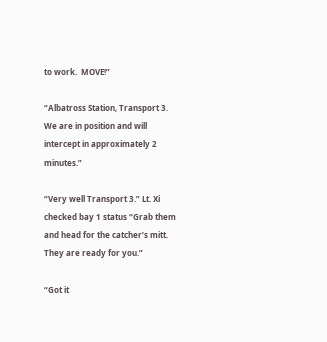to work.  MOVE!”

“Albatross Station, Transport 3.  We are in position and will intercept in approximately 2 minutes.”

“Very well Transport 3.” Lt. Xi checked bay 1 status “Grab them and head for the catcher’s mitt.  They are ready for you.”

“Got it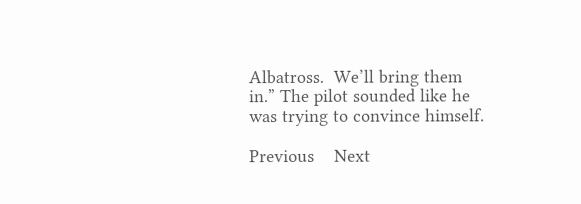Albatross.  We’ll bring them in.” The pilot sounded like he was trying to convince himself.

Previous    Next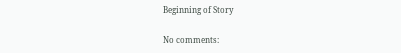Beginning of Story

No comments: